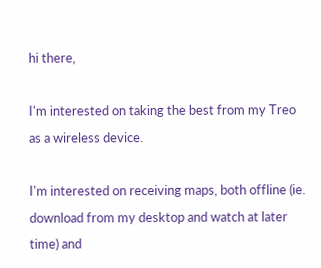hi there,

I'm interested on taking the best from my Treo as a wireless device.

I'm interested on receiving maps, both offline (ie. download from my desktop and watch at later time) and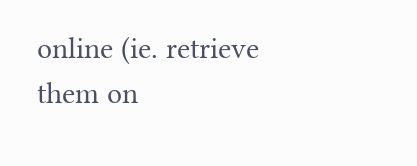online (ie. retrieve them on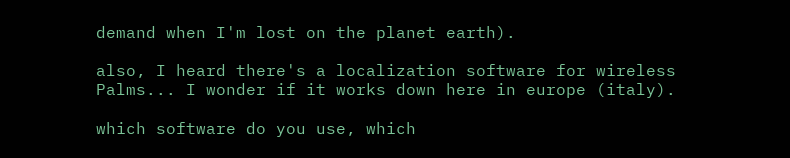demand when I'm lost on the planet earth).

also, I heard there's a localization software for wireless Palms... I wonder if it works down here in europe (italy).

which software do you use, which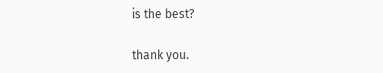is the best?

thank you.